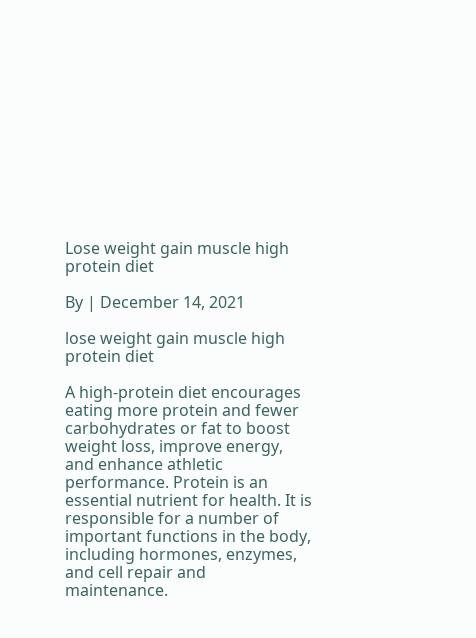Lose weight gain muscle high protein diet

By | December 14, 2021

lose weight gain muscle high protein diet

A high-protein diet encourages eating more protein and fewer carbohydrates or fat to boost weight loss, improve energy, and enhance athletic performance. Protein is an essential nutrient for health. It is responsible for a number of important functions in the body, including hormones, enzymes, and cell repair and maintenance.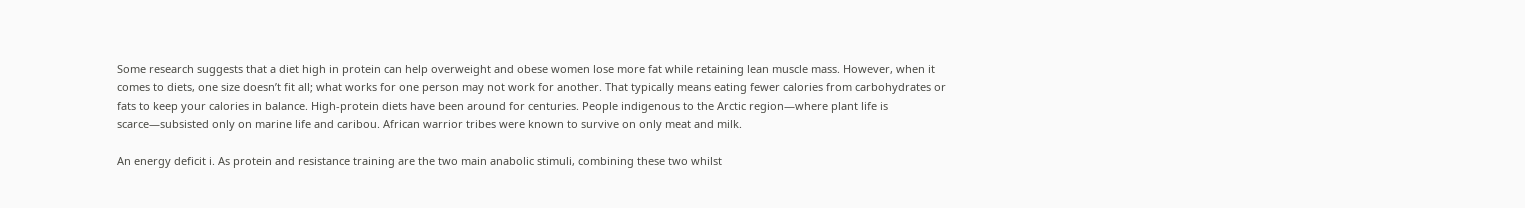Some research suggests that a diet high in protein can help overweight and obese women lose more fat while retaining lean muscle mass. However, when it comes to diets, one size doesn’t fit all; what works for one person may not work for another. That typically means eating fewer calories from carbohydrates or fats to keep your calories in balance. High-protein diets have been around for centuries. People indigenous to the Arctic region—where plant life is scarce—subsisted only on marine life and caribou. African warrior tribes were known to survive on only meat and milk.

An energy deficit i. As protein and resistance training are the two main anabolic stimuli, combining these two whilst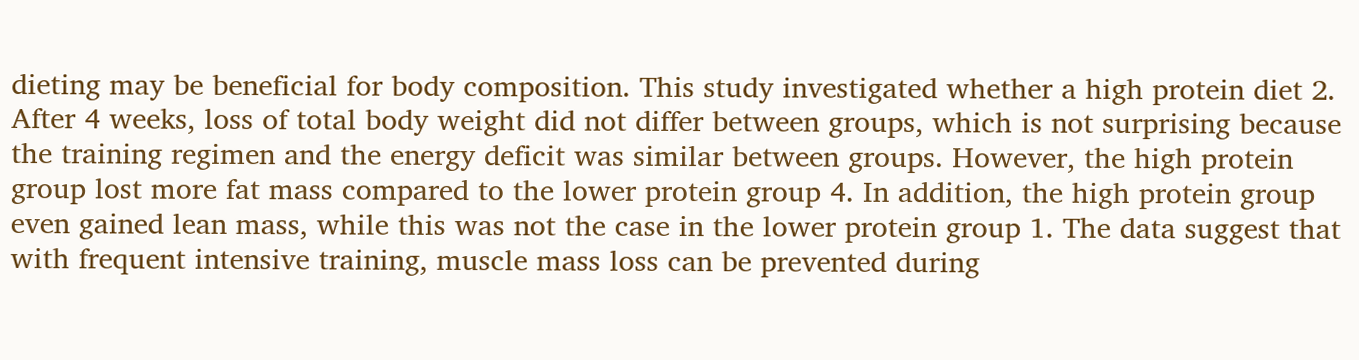dieting may be beneficial for body composition. This study investigated whether a high protein diet 2. After 4 weeks, loss of total body weight did not differ between groups, which is not surprising because the training regimen and the energy deficit was similar between groups. However, the high protein group lost more fat mass compared to the lower protein group 4. In addition, the high protein group even gained lean mass, while this was not the case in the lower protein group 1. The data suggest that with frequent intensive training, muscle mass loss can be prevented during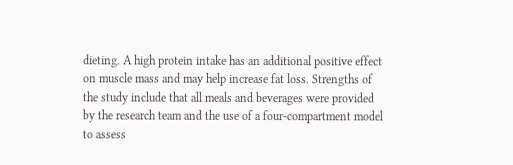dieting. A high protein intake has an additional positive effect on muscle mass and may help increase fat loss. Strengths of the study include that all meals and beverages were provided by the research team and the use of a four-compartment model to assess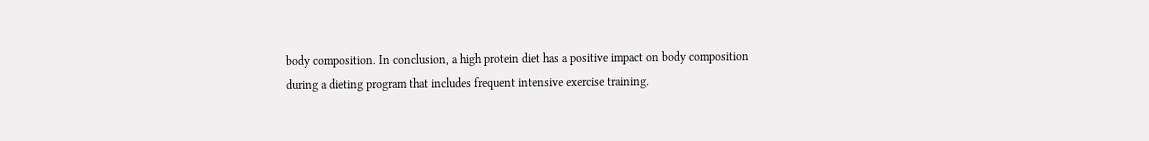body composition. In conclusion, a high protein diet has a positive impact on body composition during a dieting program that includes frequent intensive exercise training.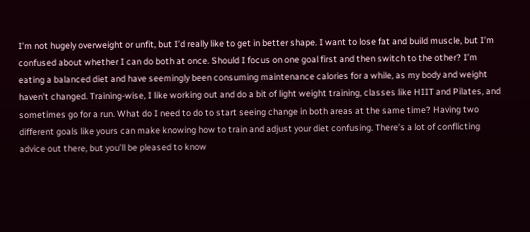I’m not hugely overweight or unfit, but I’d really like to get in better shape. I want to lose fat and build muscle, but I’m confused about whether I can do both at once. Should I focus on one goal first and then switch to the other? I’m eating a balanced diet and have seemingly been consuming maintenance calories for a while, as my body and weight haven’t changed. Training-wise, I like working out and do a bit of light weight training, classes like HIIT and Pilates, and sometimes go for a run. What do I need to do to start seeing change in both areas at the same time? Having two different goals like yours can make knowing how to train and adjust your diet confusing. There’s a lot of conflicting advice out there, but you’ll be pleased to know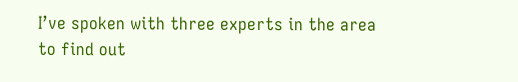I’ve spoken with three experts in the area to find out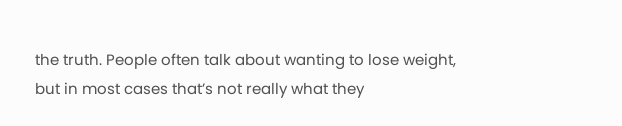the truth. People often talk about wanting to lose weight, but in most cases that’s not really what they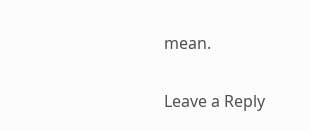mean.

Leave a Reply